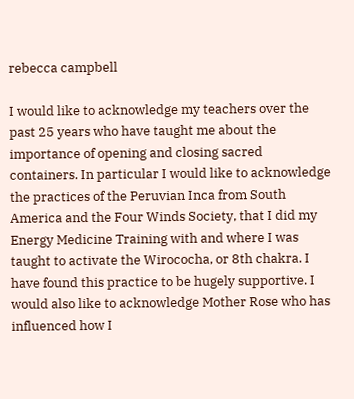rebecca campbell

I would like to acknowledge my teachers over the past 25 years who have taught me about the importance of opening and closing sacred containers. In particular I would like to acknowledge the practices of the Peruvian Inca from South America and the Four Winds Society, that I did my Energy Medicine Training with and where I was taught to activate the Wirococha, or 8th chakra. I have found this practice to be hugely supportive. I would also like to acknowledge Mother Rose who has influenced how I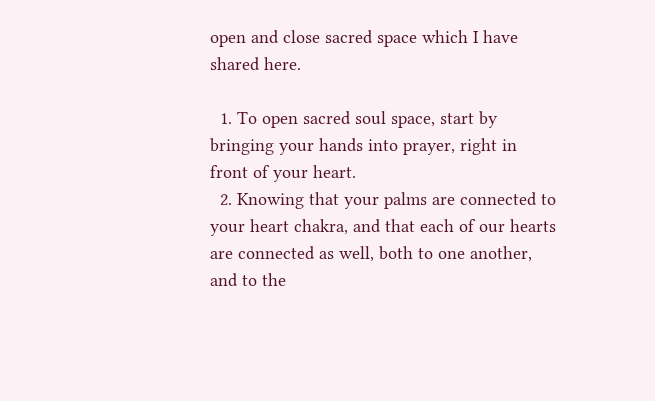open and close sacred space which I have shared here.

  1. To open sacred soul space, start by bringing your hands into prayer, right in front of your heart.
  2. Knowing that your palms are connected to your heart chakra, and that each of our hearts are connected as well, both to one another, and to the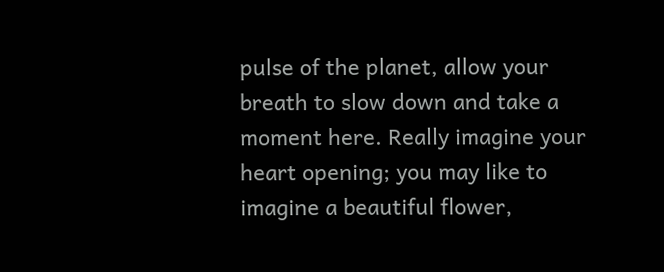pulse of the planet, allow your breath to slow down and take a moment here. Really imagine your heart opening; you may like to imagine a beautiful flower,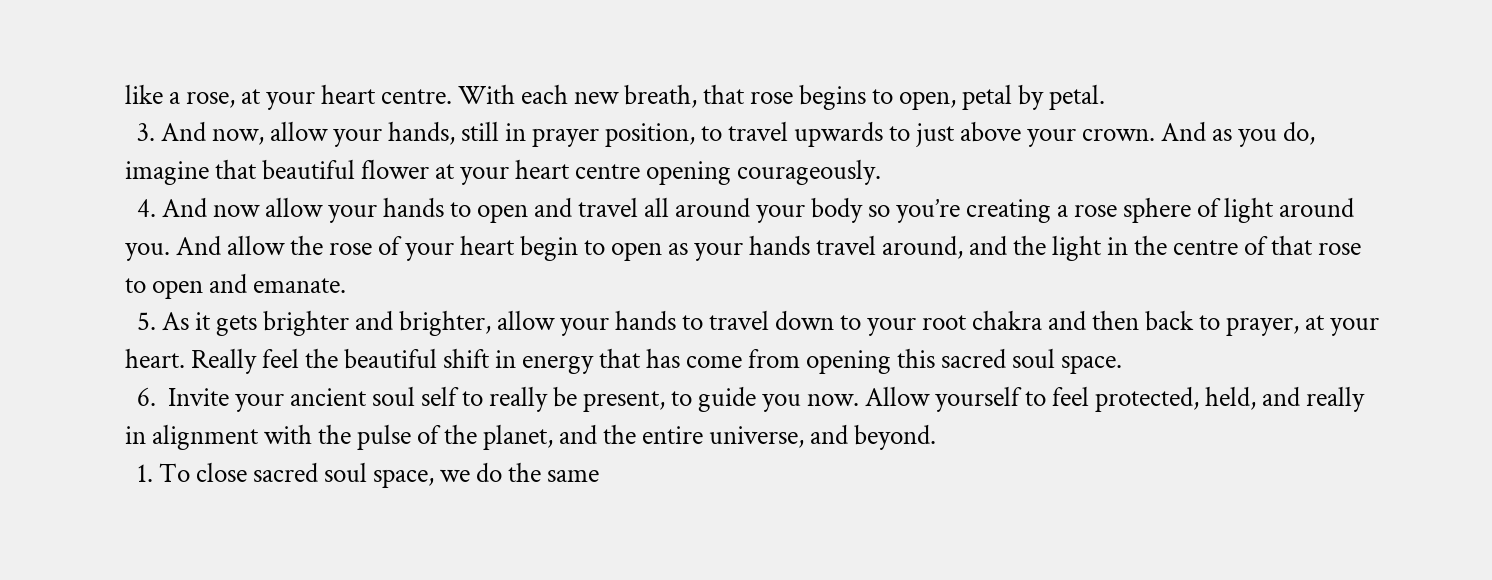like a rose, at your heart centre. With each new breath, that rose begins to open, petal by petal.
  3. And now, allow your hands, still in prayer position, to travel upwards to just above your crown. And as you do, imagine that beautiful flower at your heart centre opening courageously.
  4. And now allow your hands to open and travel all around your body so you’re creating a rose sphere of light around you. And allow the rose of your heart begin to open as your hands travel around, and the light in the centre of that rose to open and emanate.
  5. As it gets brighter and brighter, allow your hands to travel down to your root chakra and then back to prayer, at your heart. Really feel the beautiful shift in energy that has come from opening this sacred soul space.
  6.  Invite your ancient soul self to really be present, to guide you now. Allow yourself to feel protected, held, and really in alignment with the pulse of the planet, and the entire universe, and beyond.
  1. To close sacred soul space, we do the same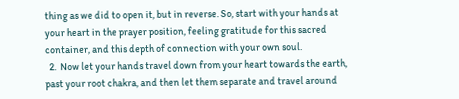thing as we did to open it, but in reverse. So, start with your hands at your heart in the prayer position, feeling gratitude for this sacred container, and this depth of connection with your own soul.
  2.  Now let your hands travel down from your heart towards the earth, past your root chakra, and then let them separate and travel around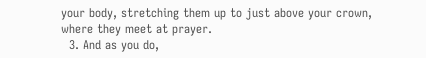your body, stretching them up to just above your crown, where they meet at prayer.
  3. And as you do,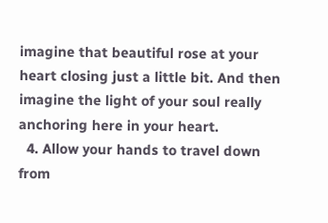imagine that beautiful rose at your heart closing just a little bit. And then imagine the light of your soul really anchoring here in your heart.
  4. Allow your hands to travel down from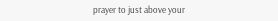prayer to just above your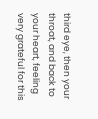third eye, then your throat, and back to your heart, feeling very grateful for this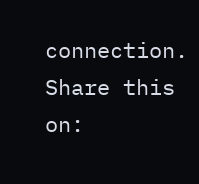connection.
Share this on: